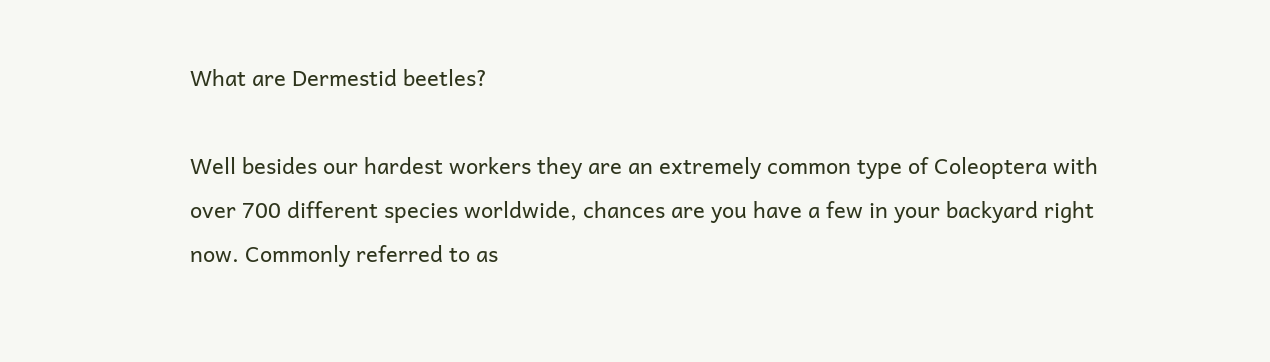What are Dermestid beetles?

Well besides our hardest workers they are an extremely common type of Coleoptera with over 700 different species worldwide, chances are you have a few in your backyard right now. Commonly referred to as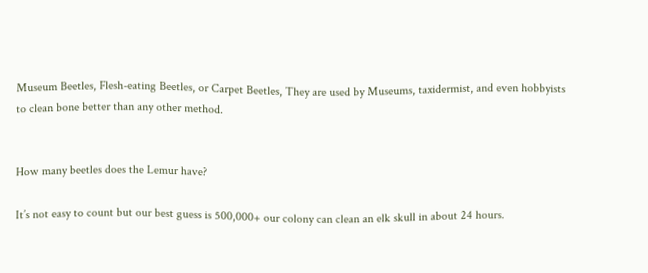Museum Beetles, Flesh-eating Beetles, or Carpet Beetles, They are used by Museums, taxidermist, and even hobbyists to clean bone better than any other method.


How many beetles does the Lemur have?

It’s not easy to count but our best guess is 500,000+ our colony can clean an elk skull in about 24 hours.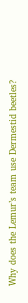Why does the Lemur’s team use Dermestid beetles?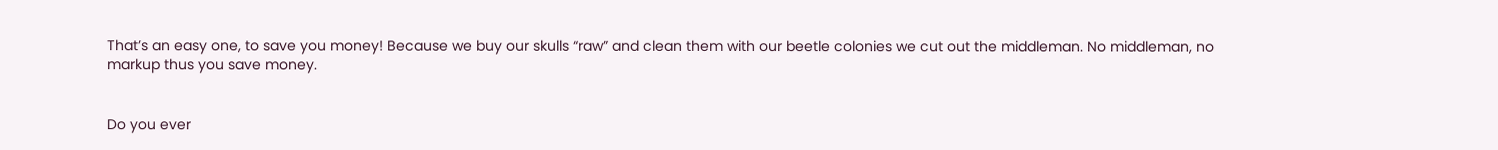That’s an easy one, to save you money! Because we buy our skulls “raw” and clean them with our beetle colonies we cut out the middleman. No middleman, no markup thus you save money.


Do you ever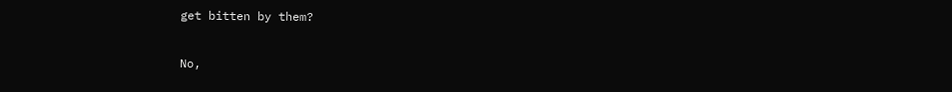get bitten by them?

No,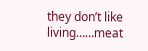they don’t like living……meat